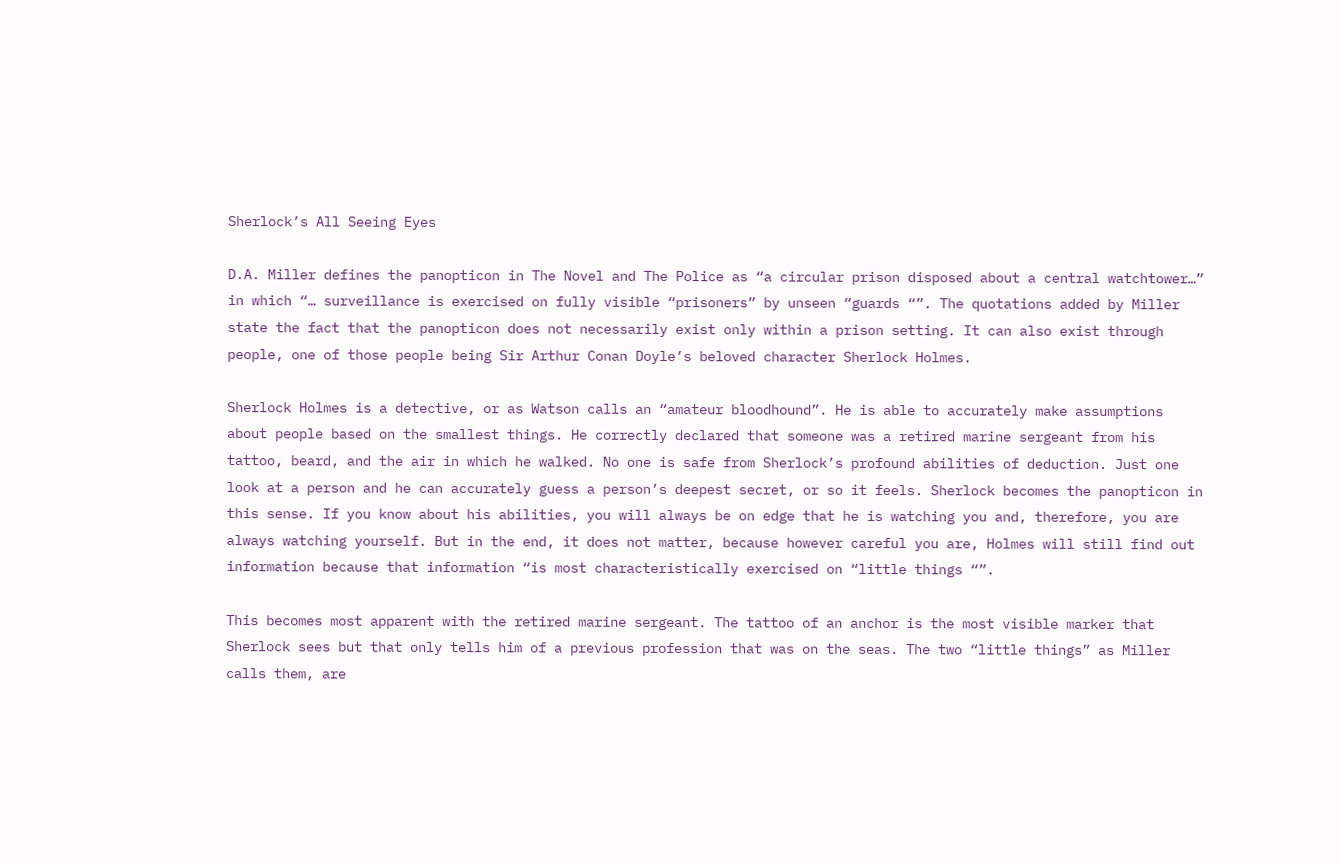Sherlock’s All Seeing Eyes

D.A. Miller defines the panopticon in The Novel and The Police as “a circular prison disposed about a central watchtower…” in which “… surveillance is exercised on fully visible “prisoners” by unseen “guards “”. The quotations added by Miller state the fact that the panopticon does not necessarily exist only within a prison setting. It can also exist through people, one of those people being Sir Arthur Conan Doyle’s beloved character Sherlock Holmes.

Sherlock Holmes is a detective, or as Watson calls an “amateur bloodhound”. He is able to accurately make assumptions about people based on the smallest things. He correctly declared that someone was a retired marine sergeant from his tattoo, beard, and the air in which he walked. No one is safe from Sherlock’s profound abilities of deduction. Just one look at a person and he can accurately guess a person’s deepest secret, or so it feels. Sherlock becomes the panopticon in this sense. If you know about his abilities, you will always be on edge that he is watching you and, therefore, you are always watching yourself. But in the end, it does not matter, because however careful you are, Holmes will still find out information because that information “is most characteristically exercised on “little things “”.

This becomes most apparent with the retired marine sergeant. The tattoo of an anchor is the most visible marker that Sherlock sees but that only tells him of a previous profession that was on the seas. The two “little things” as Miller calls them, are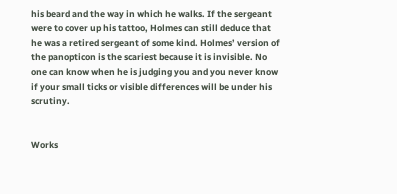his beard and the way in which he walks. If the sergeant were to cover up his tattoo, Holmes can still deduce that he was a retired sergeant of some kind. Holmes’ version of the panopticon is the scariest because it is invisible. No one can know when he is judging you and you never know if your small ticks or visible differences will be under his scrutiny.


Works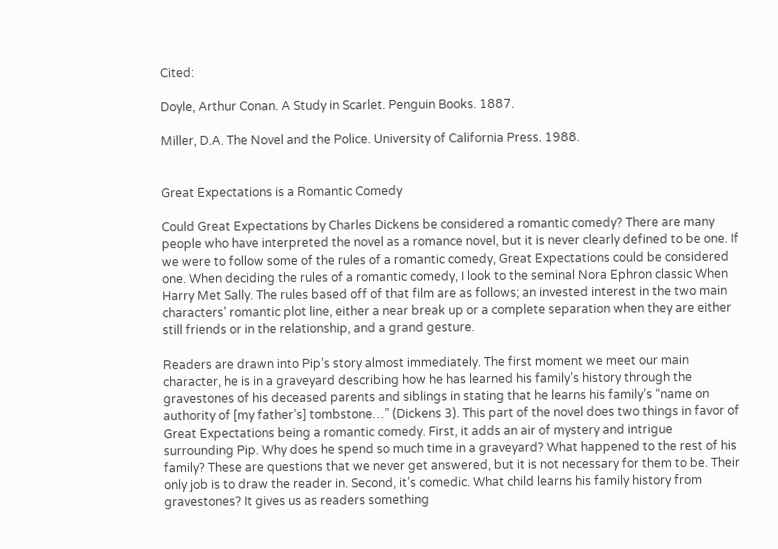Cited:

Doyle, Arthur Conan. A Study in Scarlet. Penguin Books. 1887.

Miller, D.A. The Novel and the Police. University of California Press. 1988.


Great Expectations is a Romantic Comedy

Could Great Expectations by Charles Dickens be considered a romantic comedy? There are many people who have interpreted the novel as a romance novel, but it is never clearly defined to be one. If we were to follow some of the rules of a romantic comedy, Great Expectations could be considered one. When deciding the rules of a romantic comedy, I look to the seminal Nora Ephron classic When Harry Met Sally. The rules based off of that film are as follows; an invested interest in the two main characters’ romantic plot line, either a near break up or a complete separation when they are either still friends or in the relationship, and a grand gesture.

Readers are drawn into Pip’s story almost immediately. The first moment we meet our main character, he is in a graveyard describing how he has learned his family’s history through the gravestones of his deceased parents and siblings in stating that he learns his family’s “name on authority of [my father’s] tombstone…” (Dickens 3). This part of the novel does two things in favor of Great Expectations being a romantic comedy. First, it adds an air of mystery and intrigue surrounding Pip. Why does he spend so much time in a graveyard? What happened to the rest of his family? These are questions that we never get answered, but it is not necessary for them to be. Their only job is to draw the reader in. Second, it’s comedic. What child learns his family history from gravestones? It gives us as readers something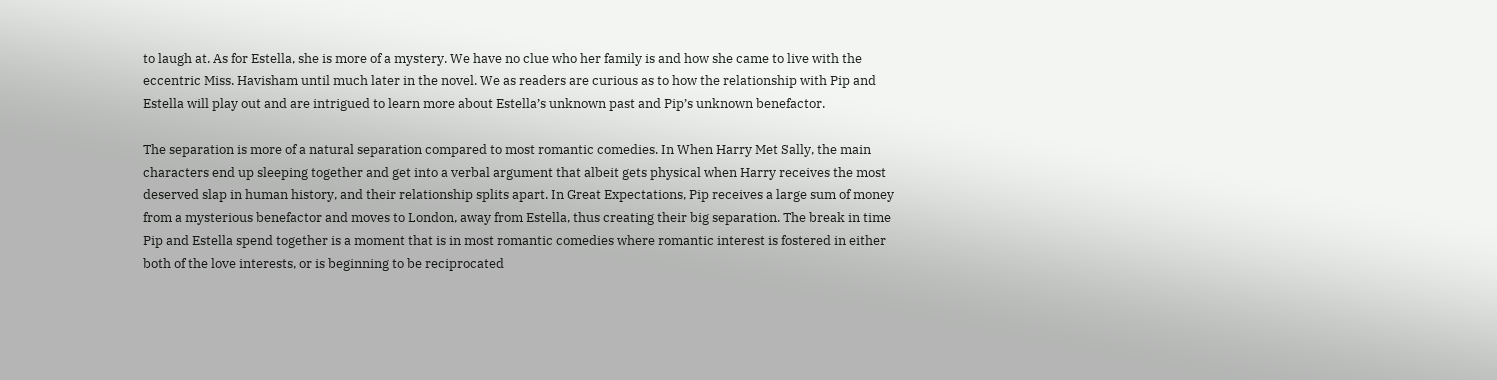to laugh at. As for Estella, she is more of a mystery. We have no clue who her family is and how she came to live with the eccentric Miss. Havisham until much later in the novel. We as readers are curious as to how the relationship with Pip and Estella will play out and are intrigued to learn more about Estella’s unknown past and Pip’s unknown benefactor.

The separation is more of a natural separation compared to most romantic comedies. In When Harry Met Sally, the main characters end up sleeping together and get into a verbal argument that albeit gets physical when Harry receives the most deserved slap in human history, and their relationship splits apart. In Great Expectations, Pip receives a large sum of money from a mysterious benefactor and moves to London, away from Estella, thus creating their big separation. The break in time Pip and Estella spend together is a moment that is in most romantic comedies where romantic interest is fostered in either both of the love interests, or is beginning to be reciprocated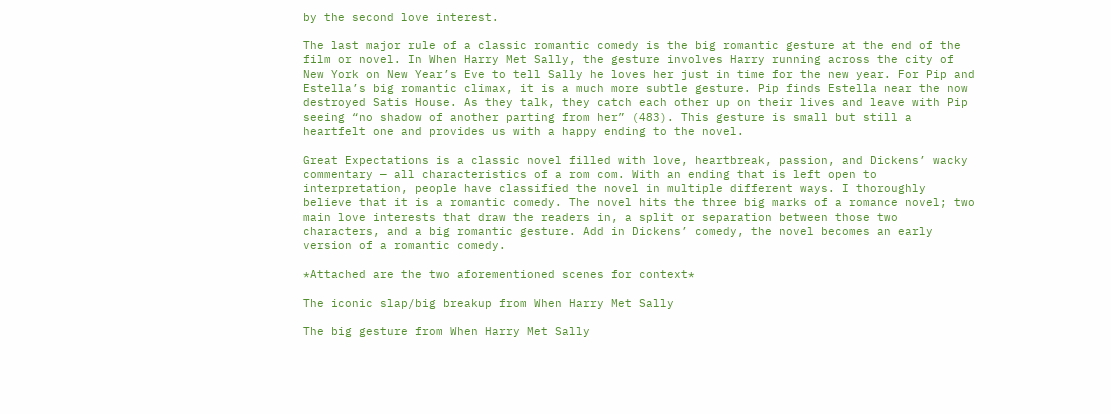by the second love interest.

The last major rule of a classic romantic comedy is the big romantic gesture at the end of the film or novel. In When Harry Met Sally, the gesture involves Harry running across the city of New York on New Year’s Eve to tell Sally he loves her just in time for the new year. For Pip and Estella’s big romantic climax, it is a much more subtle gesture. Pip finds Estella near the now destroyed Satis House. As they talk, they catch each other up on their lives and leave with Pip seeing “no shadow of another parting from her” (483). This gesture is small but still a heartfelt one and provides us with a happy ending to the novel.

Great Expectations is a classic novel filled with love, heartbreak, passion, and Dickens’ wacky commentary — all characteristics of a rom com. With an ending that is left open to interpretation, people have classified the novel in multiple different ways. I thoroughly believe that it is a romantic comedy. The novel hits the three big marks of a romance novel; two main love interests that draw the readers in, a split or separation between those two characters, and a big romantic gesture. Add in Dickens’ comedy, the novel becomes an early version of a romantic comedy.

*Attached are the two aforementioned scenes for context*

The iconic slap/big breakup from When Harry Met Sally

The big gesture from When Harry Met Sally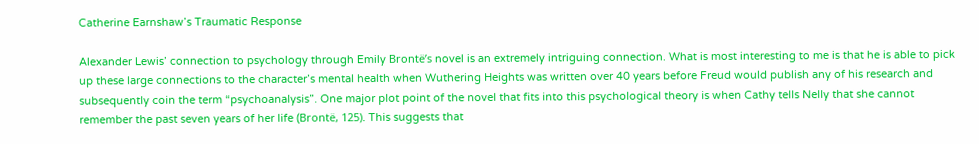Catherine Earnshaw’s Traumatic Response

Alexander Lewis’ connection to psychology through Emily Brontë’s novel is an extremely intriguing connection. What is most interesting to me is that he is able to pick up these large connections to the character’s mental health when Wuthering Heights was written over 40 years before Freud would publish any of his research and subsequently coin the term “psychoanalysis”. One major plot point of the novel that fits into this psychological theory is when Cathy tells Nelly that she cannot remember the past seven years of her life (Brontë, 125). This suggests that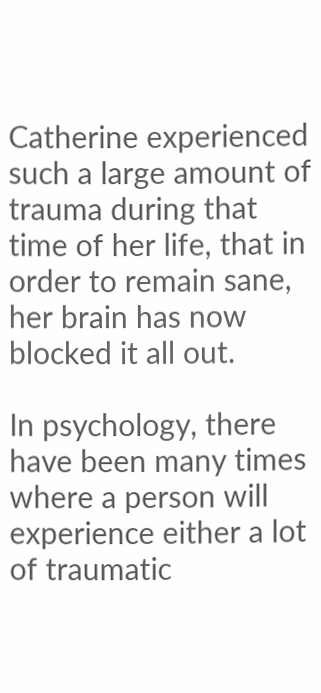Catherine experienced such a large amount of trauma during that time of her life, that in order to remain sane, her brain has now blocked it all out.

In psychology, there have been many times where a person will experience either a lot of traumatic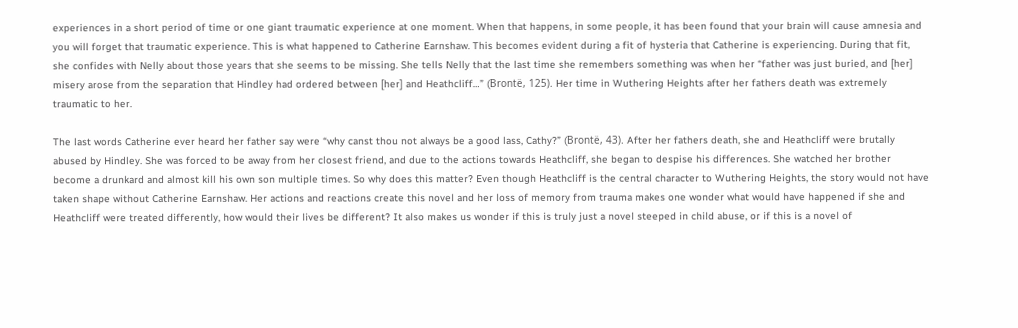experiences in a short period of time or one giant traumatic experience at one moment. When that happens, in some people, it has been found that your brain will cause amnesia and you will forget that traumatic experience. This is what happened to Catherine Earnshaw. This becomes evident during a fit of hysteria that Catherine is experiencing. During that fit, she confides with Nelly about those years that she seems to be missing. She tells Nelly that the last time she remembers something was when her “father was just buried, and [her] misery arose from the separation that Hindley had ordered between [her] and Heathcliff…” (Brontë, 125). Her time in Wuthering Heights after her fathers death was extremely traumatic to her.

The last words Catherine ever heard her father say were “why canst thou not always be a good lass, Cathy?” (Brontë, 43). After her fathers death, she and Heathcliff were brutally abused by Hindley. She was forced to be away from her closest friend, and due to the actions towards Heathcliff, she began to despise his differences. She watched her brother become a drunkard and almost kill his own son multiple times. So why does this matter? Even though Heathcliff is the central character to Wuthering Heights, the story would not have taken shape without Catherine Earnshaw. Her actions and reactions create this novel and her loss of memory from trauma makes one wonder what would have happened if she and Heathcliff were treated differently, how would their lives be different? It also makes us wonder if this is truly just a novel steeped in child abuse, or if this is a novel of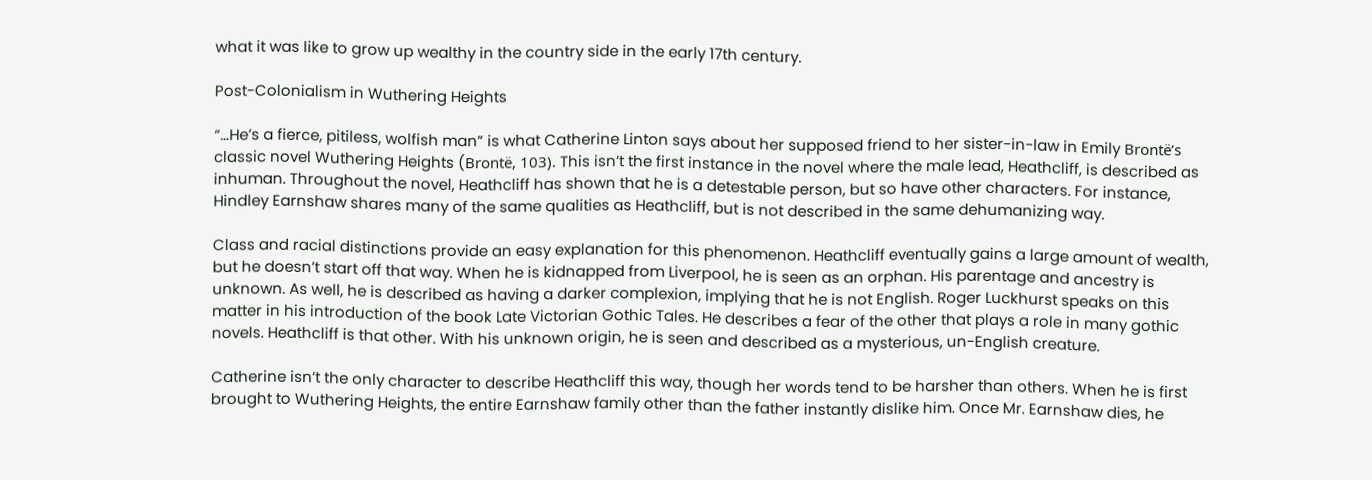what it was like to grow up wealthy in the country side in the early 17th century.

Post-Colonialism in Wuthering Heights

“…He’s a fierce, pitiless, wolfish man” is what Catherine Linton says about her supposed friend to her sister-in-law in Emily Brontë’s classic novel Wuthering Heights (Brontë, 103). This isn’t the first instance in the novel where the male lead, Heathcliff, is described as inhuman. Throughout the novel, Heathcliff has shown that he is a detestable person, but so have other characters. For instance, Hindley Earnshaw shares many of the same qualities as Heathcliff, but is not described in the same dehumanizing way.

Class and racial distinctions provide an easy explanation for this phenomenon. Heathcliff eventually gains a large amount of wealth, but he doesn’t start off that way. When he is kidnapped from Liverpool, he is seen as an orphan. His parentage and ancestry is unknown. As well, he is described as having a darker complexion, implying that he is not English. Roger Luckhurst speaks on this matter in his introduction of the book Late Victorian Gothic Tales. He describes a fear of the other that plays a role in many gothic novels. Heathcliff is that other. With his unknown origin, he is seen and described as a mysterious, un-English creature.

Catherine isn’t the only character to describe Heathcliff this way, though her words tend to be harsher than others. When he is first brought to Wuthering Heights, the entire Earnshaw family other than the father instantly dislike him. Once Mr. Earnshaw dies, he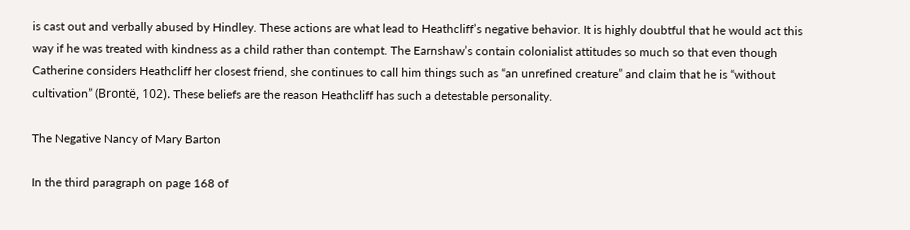is cast out and verbally abused by Hindley. These actions are what lead to Heathcliff’s negative behavior. It is highly doubtful that he would act this way if he was treated with kindness as a child rather than contempt. The Earnshaw’s contain colonialist attitudes so much so that even though Catherine considers Heathcliff her closest friend, she continues to call him things such as “an unrefined creature” and claim that he is “without cultivation” (Brontë, 102). These beliefs are the reason Heathcliff has such a detestable personality.

The Negative Nancy of Mary Barton

In the third paragraph on page 168 of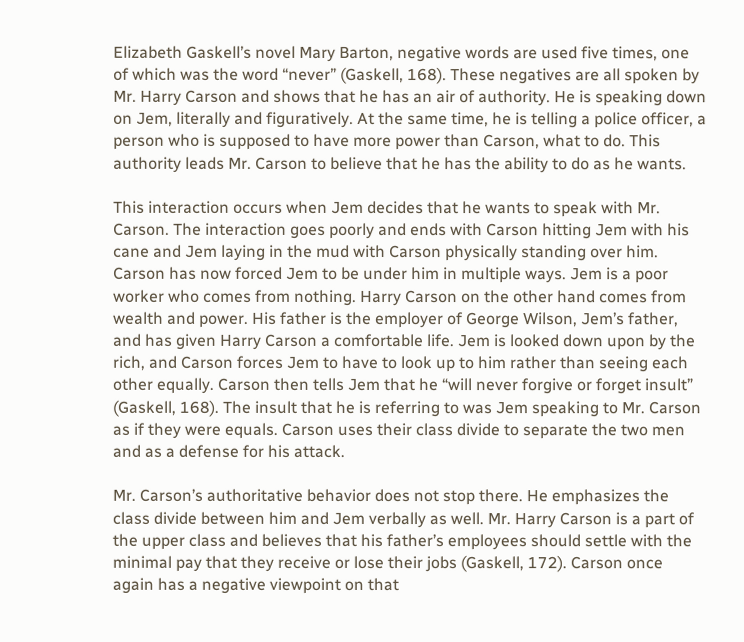Elizabeth Gaskell’s novel Mary Barton, negative words are used five times, one of which was the word “never” (Gaskell, 168). These negatives are all spoken by Mr. Harry Carson and shows that he has an air of authority. He is speaking down on Jem, literally and figuratively. At the same time, he is telling a police officer, a person who is supposed to have more power than Carson, what to do. This authority leads Mr. Carson to believe that he has the ability to do as he wants.

This interaction occurs when Jem decides that he wants to speak with Mr. Carson. The interaction goes poorly and ends with Carson hitting Jem with his cane and Jem laying in the mud with Carson physically standing over him. Carson has now forced Jem to be under him in multiple ways. Jem is a poor worker who comes from nothing. Harry Carson on the other hand comes from wealth and power. His father is the employer of George Wilson, Jem’s father, and has given Harry Carson a comfortable life. Jem is looked down upon by the rich, and Carson forces Jem to have to look up to him rather than seeing each other equally. Carson then tells Jem that he “will never forgive or forget insult” (Gaskell, 168). The insult that he is referring to was Jem speaking to Mr. Carson as if they were equals. Carson uses their class divide to separate the two men and as a defense for his attack.

Mr. Carson’s authoritative behavior does not stop there. He emphasizes the class divide between him and Jem verbally as well. Mr. Harry Carson is a part of the upper class and believes that his father’s employees should settle with the minimal pay that they receive or lose their jobs (Gaskell, 172). Carson once again has a negative viewpoint on that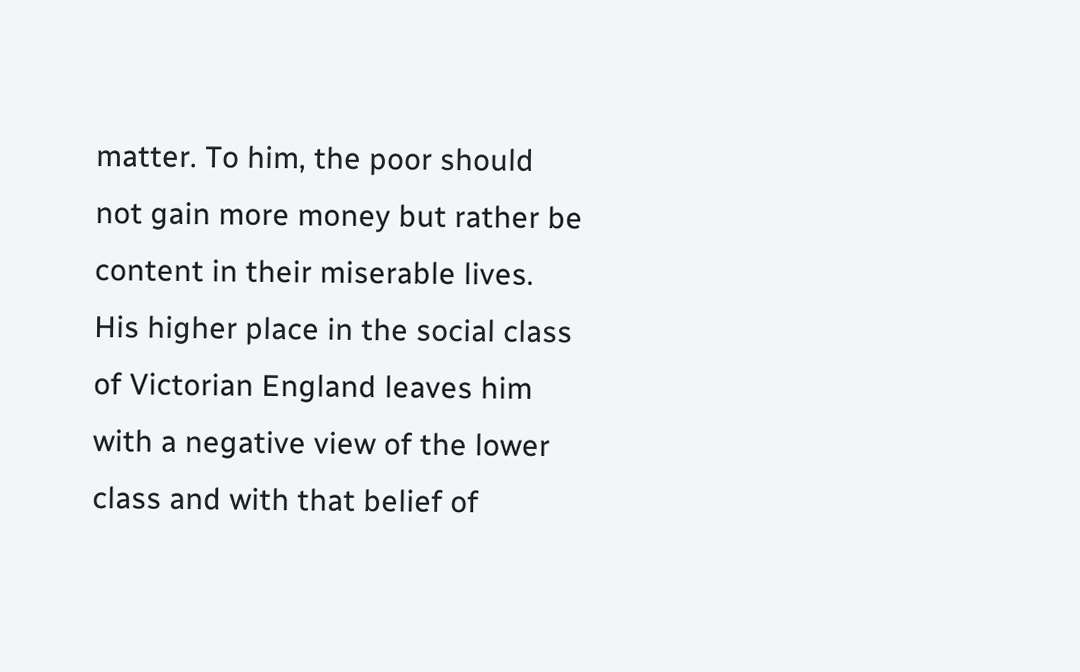matter. To him, the poor should not gain more money but rather be content in their miserable lives. His higher place in the social class of Victorian England leaves him with a negative view of the lower class and with that belief of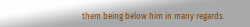them being below him in many regards.